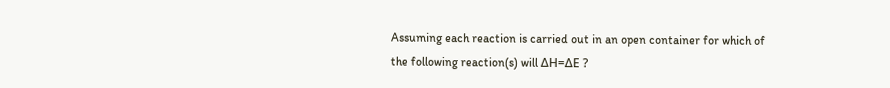Assuming each reaction is carried out in an open container for which of the following reaction(s) will ΔH=ΔE ?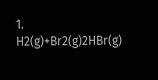1. H2(g)+Br2(g)2HBr(g)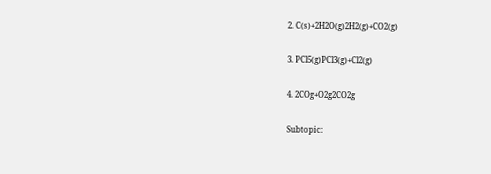2. C(s)+2H2O(g)2H2(g)+CO2(g)

3. PCl5(g)PCl3(g)+Cl2(g)

4. 2COg+O2g2CO2g

Subtopic: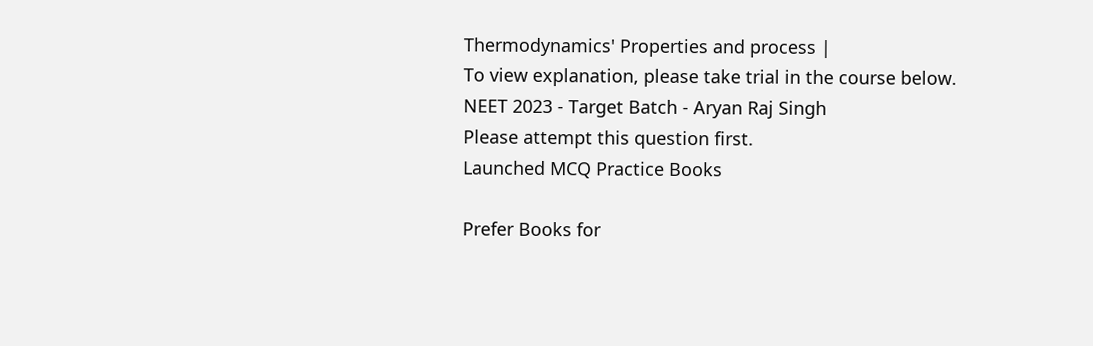Thermodynamics' Properties and process |
To view explanation, please take trial in the course below.
NEET 2023 - Target Batch - Aryan Raj Singh
Please attempt this question first.
Launched MCQ Practice Books

Prefer Books for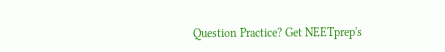Question Practice? Get NEETprep's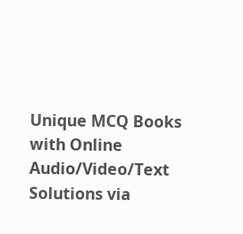Unique MCQ Books with Online Audio/Video/Text Solutions via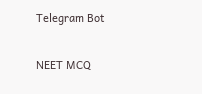Telegram Bot

NEET MCQ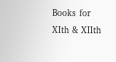Books for XIth & XIIth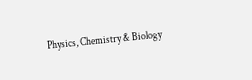Physics, Chemistry & Biology